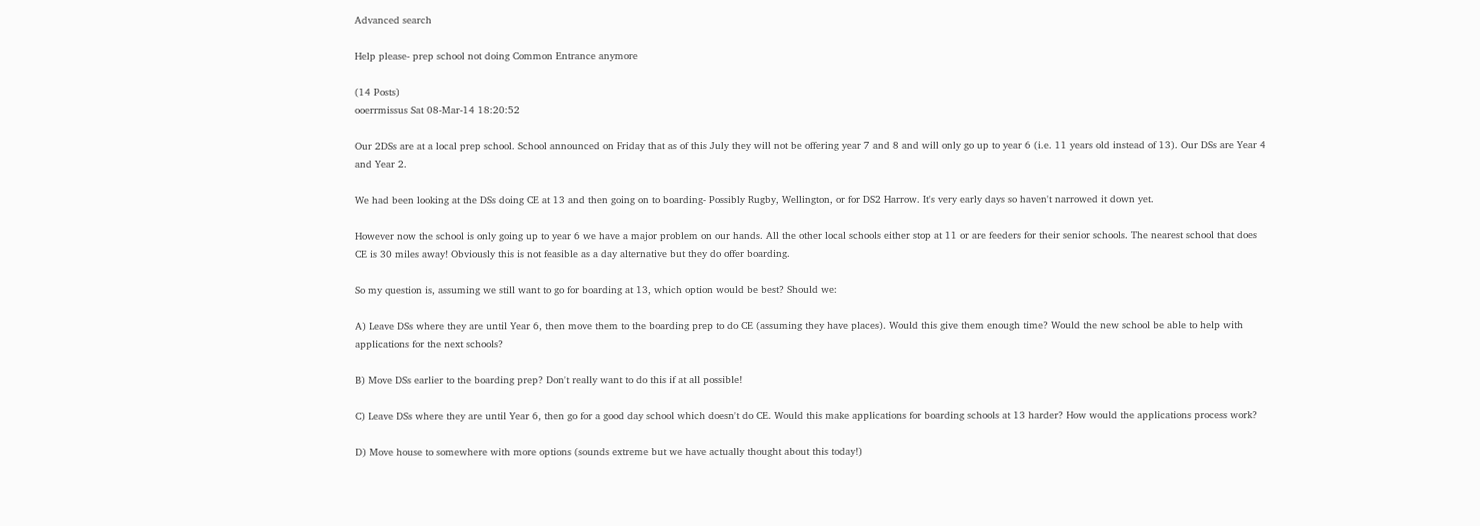Advanced search

Help please- prep school not doing Common Entrance anymore

(14 Posts)
ooerrmissus Sat 08-Mar-14 18:20:52

Our 2DSs are at a local prep school. School announced on Friday that as of this July they will not be offering year 7 and 8 and will only go up to year 6 (i.e. 11 years old instead of 13). Our DSs are Year 4 and Year 2.

We had been looking at the DSs doing CE at 13 and then going on to boarding- Possibly Rugby, Wellington, or for DS2 Harrow. It's very early days so haven't narrowed it down yet.

However now the school is only going up to year 6 we have a major problem on our hands. All the other local schools either stop at 11 or are feeders for their senior schools. The nearest school that does CE is 30 miles away! Obviously this is not feasible as a day alternative but they do offer boarding.

So my question is, assuming we still want to go for boarding at 13, which option would be best? Should we:

A) Leave DSs where they are until Year 6, then move them to the boarding prep to do CE (assuming they have places). Would this give them enough time? Would the new school be able to help with applications for the next schools?

B) Move DSs earlier to the boarding prep? Don't really want to do this if at all possible!

C) Leave DSs where they are until Year 6, then go for a good day school which doesn't do CE. Would this make applications for boarding schools at 13 harder? How would the applications process work?

D) Move house to somewhere with more options (sounds extreme but we have actually thought about this today!)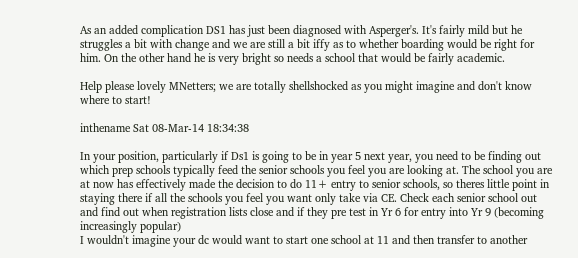As an added complication DS1 has just been diagnosed with Asperger's. It's fairly mild but he struggles a bit with change and we are still a bit iffy as to whether boarding would be right for him. On the other hand he is very bright so needs a school that would be fairly academic.

Help please lovely MNetters; we are totally shellshocked as you might imagine and don't know where to start!

inthename Sat 08-Mar-14 18:34:38

In your position, particularly if Ds1 is going to be in year 5 next year, you need to be finding out which prep schools typically feed the senior schools you feel you are looking at. The school you are at now has effectively made the decision to do 11+ entry to senior schools, so theres little point in staying there if all the schools you feel you want only take via CE. Check each senior school out and find out when registration lists close and if they pre test in Yr 6 for entry into Yr 9 (becoming increasingly popular)
I wouldn't imagine your dc would want to start one school at 11 and then transfer to another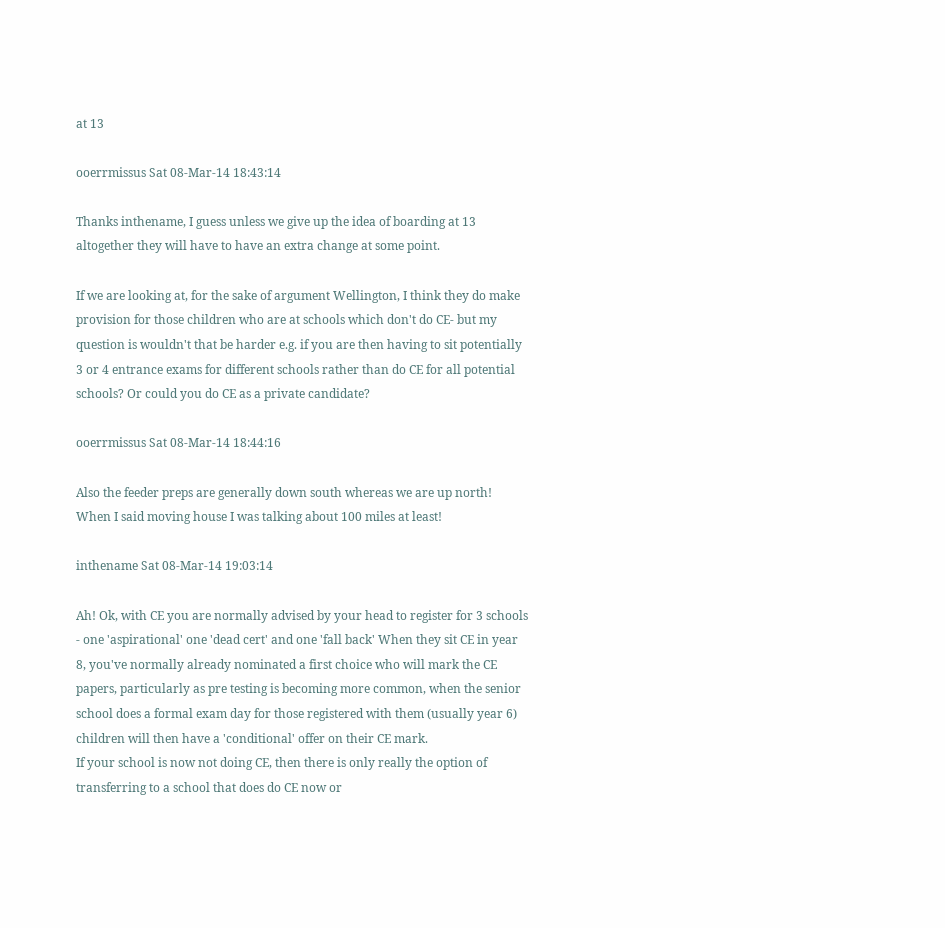at 13

ooerrmissus Sat 08-Mar-14 18:43:14

Thanks inthename, I guess unless we give up the idea of boarding at 13 altogether they will have to have an extra change at some point.

If we are looking at, for the sake of argument Wellington, I think they do make provision for those children who are at schools which don't do CE- but my question is wouldn't that be harder e.g. if you are then having to sit potentially 3 or 4 entrance exams for different schools rather than do CE for all potential schools? Or could you do CE as a private candidate?

ooerrmissus Sat 08-Mar-14 18:44:16

Also the feeder preps are generally down south whereas we are up north! When I said moving house I was talking about 100 miles at least!

inthename Sat 08-Mar-14 19:03:14

Ah! Ok, with CE you are normally advised by your head to register for 3 schools - one 'aspirational' one 'dead cert' and one 'fall back' When they sit CE in year 8, you've normally already nominated a first choice who will mark the CE papers, particularly as pre testing is becoming more common, when the senior school does a formal exam day for those registered with them (usually year 6) children will then have a 'conditional' offer on their CE mark.
If your school is now not doing CE, then there is only really the option of transferring to a school that does do CE now or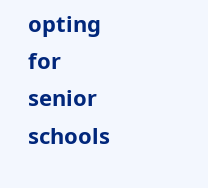opting for senior schools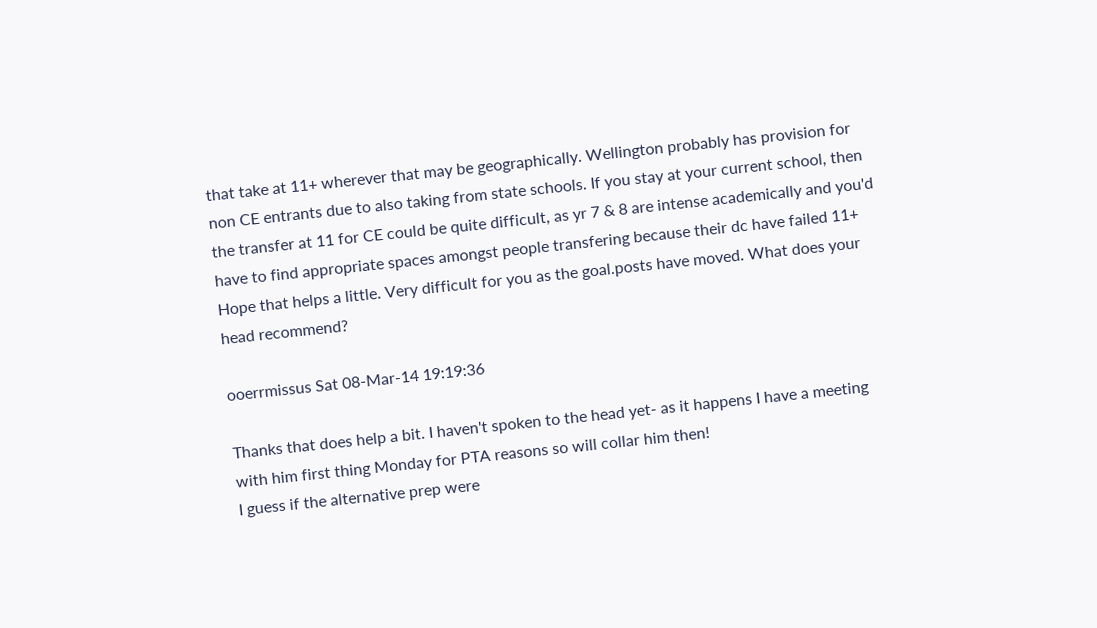that take at 11+ wherever that may be geographically. Wellington probably has provision for non CE entrants due to also taking from state schools. If you stay at your current school, then the transfer at 11 for CE could be quite difficult, as yr 7 & 8 are intense academically and you'd have to find appropriate spaces amongst people transfering because their dc have failed 11+
Hope that helps a little. Very difficult for you as the goal.posts have moved. What does your head recommend?

ooerrmissus Sat 08-Mar-14 19:19:36

Thanks that does help a bit. I haven't spoken to the head yet- as it happens I have a meeting with him first thing Monday for PTA reasons so will collar him then!
I guess if the alternative prep were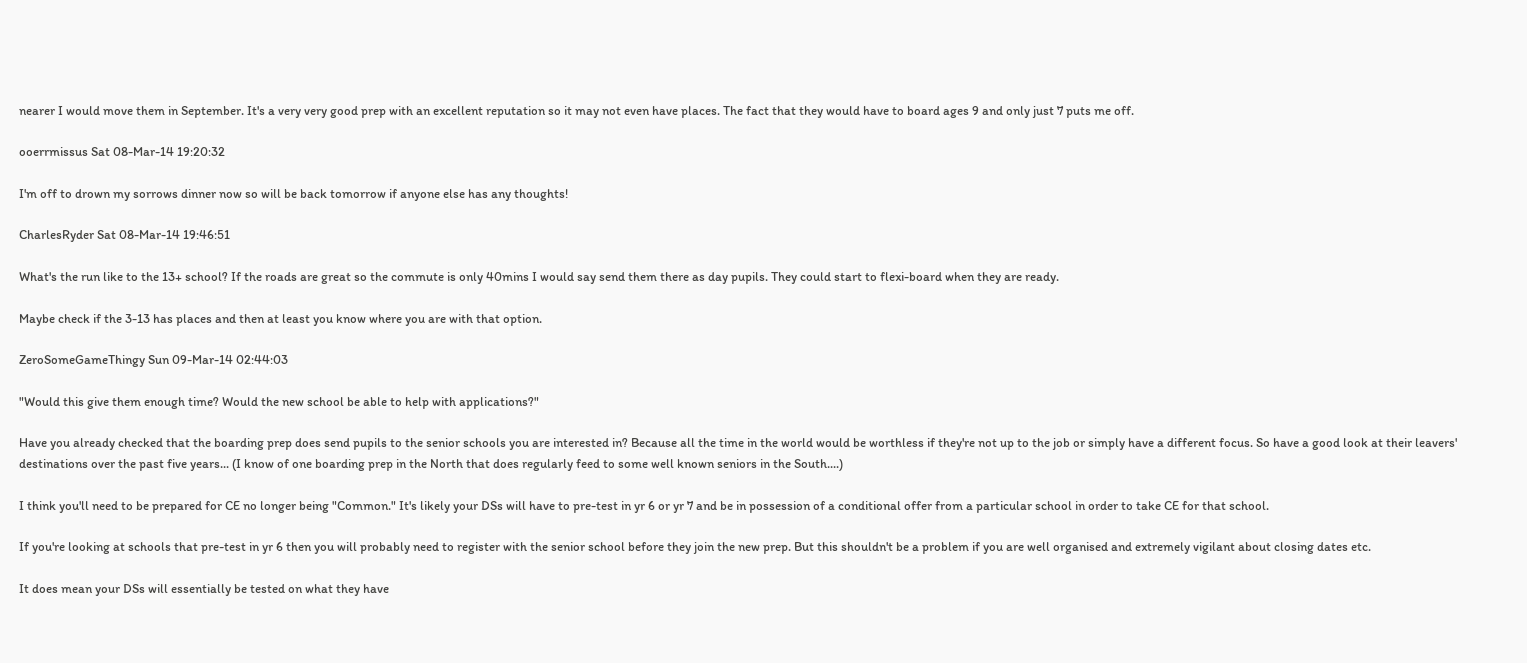nearer I would move them in September. It's a very very good prep with an excellent reputation so it may not even have places. The fact that they would have to board ages 9 and only just 7 puts me off.

ooerrmissus Sat 08-Mar-14 19:20:32

I'm off to drown my sorrows dinner now so will be back tomorrow if anyone else has any thoughts!

CharlesRyder Sat 08-Mar-14 19:46:51

What's the run like to the 13+ school? If the roads are great so the commute is only 40mins I would say send them there as day pupils. They could start to flexi-board when they are ready.

Maybe check if the 3-13 has places and then at least you know where you are with that option.

ZeroSomeGameThingy Sun 09-Mar-14 02:44:03

"Would this give them enough time? Would the new school be able to help with applications?"

Have you already checked that the boarding prep does send pupils to the senior schools you are interested in? Because all the time in the world would be worthless if they're not up to the job or simply have a different focus. So have a good look at their leavers' destinations over the past five years... (I know of one boarding prep in the North that does regularly feed to some well known seniors in the South....)

I think you'll need to be prepared for CE no longer being "Common." It's likely your DSs will have to pre-test in yr 6 or yr 7 and be in possession of a conditional offer from a particular school in order to take CE for that school.

If you're looking at schools that pre-test in yr 6 then you will probably need to register with the senior school before they join the new prep. But this shouldn't be a problem if you are well organised and extremely vigilant about closing dates etc.

It does mean your DSs will essentially be tested on what they have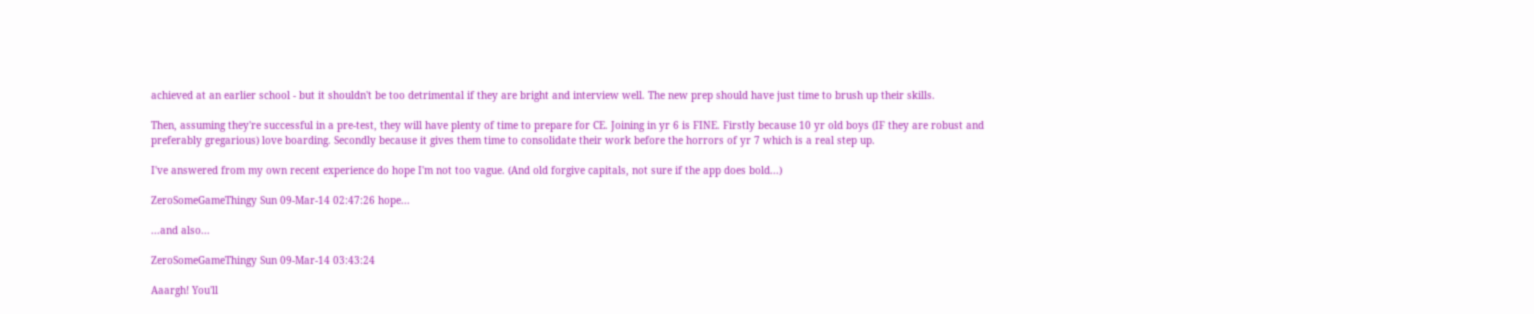achieved at an earlier school - but it shouldn't be too detrimental if they are bright and interview well. The new prep should have just time to brush up their skills.

Then, assuming they're successful in a pre-test, they will have plenty of time to prepare for CE. Joining in yr 6 is FINE. Firstly because 10 yr old boys (IF they are robust and preferably gregarious) love boarding. Secondly because it gives them time to consolidate their work before the horrors of yr 7 which is a real step up.

I've answered from my own recent experience do hope I'm not too vague. (And old forgive capitals, not sure if the app does bold...)

ZeroSomeGameThingy Sun 09-Mar-14 02:47:26 hope...

...and also...

ZeroSomeGameThingy Sun 09-Mar-14 03:43:24

Aaargh! You'll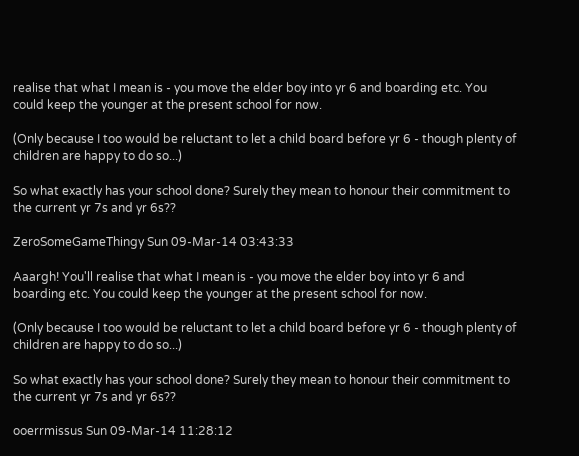realise that what I mean is - you move the elder boy into yr 6 and boarding etc. You could keep the younger at the present school for now.

(Only because I too would be reluctant to let a child board before yr 6 - though plenty of children are happy to do so...)

So what exactly has your school done? Surely they mean to honour their commitment to the current yr 7s and yr 6s??

ZeroSomeGameThingy Sun 09-Mar-14 03:43:33

Aaargh! You'll realise that what I mean is - you move the elder boy into yr 6 and boarding etc. You could keep the younger at the present school for now.

(Only because I too would be reluctant to let a child board before yr 6 - though plenty of children are happy to do so...)

So what exactly has your school done? Surely they mean to honour their commitment to the current yr 7s and yr 6s??

ooerrmissus Sun 09-Mar-14 11:28:12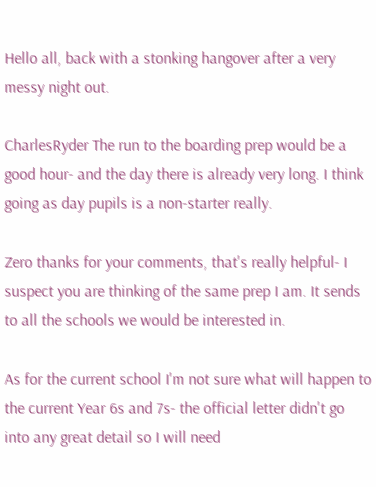Hello all, back with a stonking hangover after a very messy night out.

CharlesRyder The run to the boarding prep would be a good hour- and the day there is already very long. I think going as day pupils is a non-starter really.

Zero thanks for your comments, that's really helpful- I suspect you are thinking of the same prep I am. It sends to all the schools we would be interested in.

As for the current school I'm not sure what will happen to the current Year 6s and 7s- the official letter didn't go into any great detail so I will need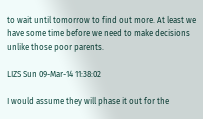to wait until tomorrow to find out more. At least we have some time before we need to make decisions unlike those poor parents.

LIZS Sun 09-Mar-14 11:38:02

I would assume they will phase it out for the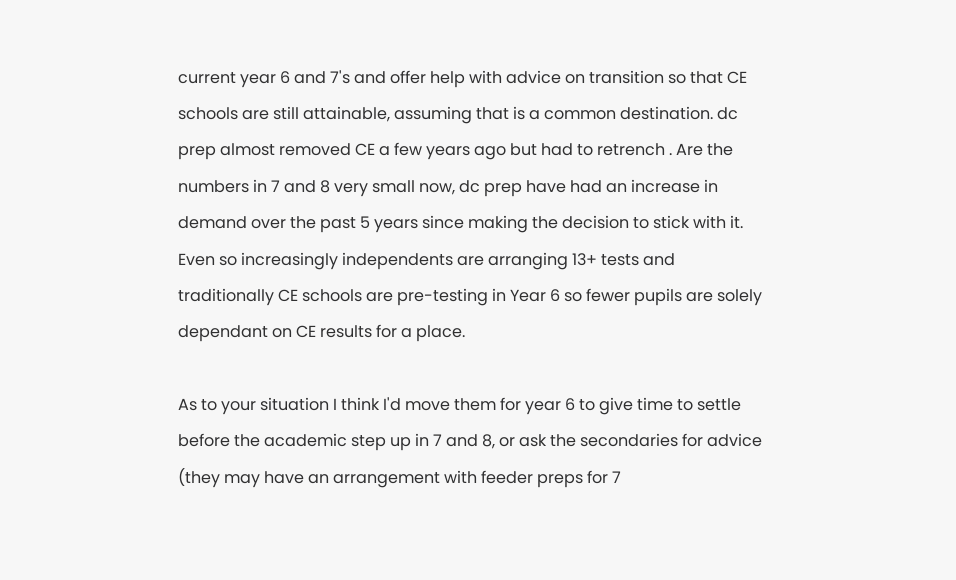current year 6 and 7's and offer help with advice on transition so that CE schools are still attainable, assuming that is a common destination. dc prep almost removed CE a few years ago but had to retrench . Are the numbers in 7 and 8 very small now, dc prep have had an increase in demand over the past 5 years since making the decision to stick with it. Even so increasingly independents are arranging 13+ tests and traditionally CE schools are pre-testing in Year 6 so fewer pupils are solely dependant on CE results for a place.

As to your situation I think I'd move them for year 6 to give time to settle before the academic step up in 7 and 8, or ask the secondaries for advice (they may have an arrangement with feeder preps for 7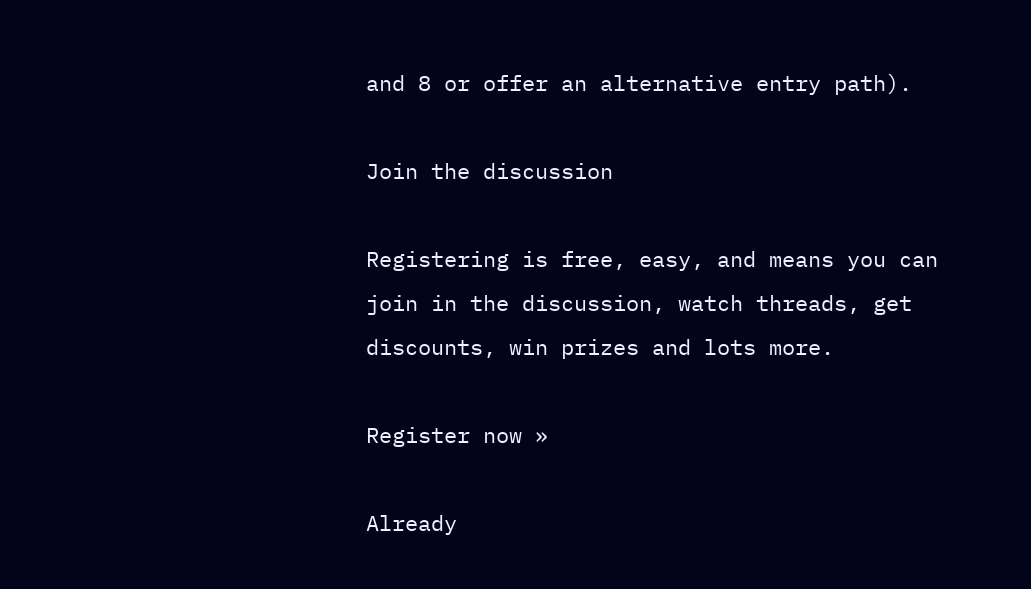and 8 or offer an alternative entry path).

Join the discussion

Registering is free, easy, and means you can join in the discussion, watch threads, get discounts, win prizes and lots more.

Register now »

Already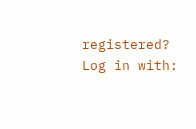registered? Log in with: